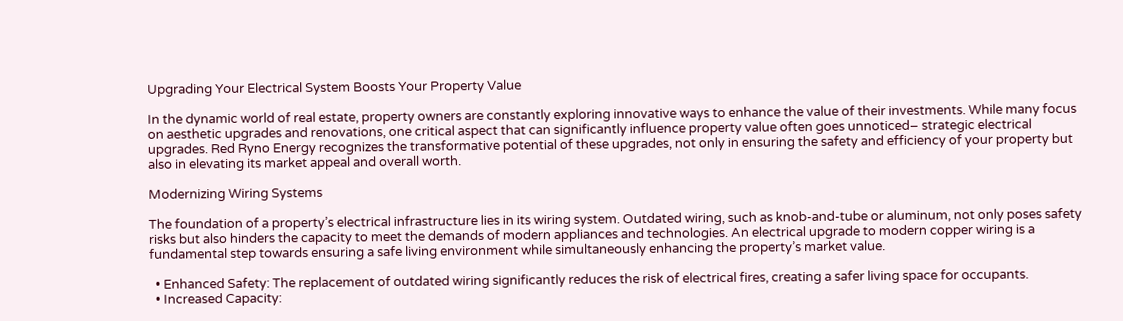Upgrading Your Electrical System Boosts Your Property Value

In the dynamic world of real estate, property owners are constantly exploring innovative ways to enhance the value of their investments. While many focus on aesthetic upgrades and renovations, one critical aspect that can significantly influence property value often goes unnoticed– strategic electrical upgrades. Red Ryno Energy recognizes the transformative potential of these upgrades, not only in ensuring the safety and efficiency of your property but also in elevating its market appeal and overall worth.

Modernizing Wiring Systems

The foundation of a property’s electrical infrastructure lies in its wiring system. Outdated wiring, such as knob-and-tube or aluminum, not only poses safety risks but also hinders the capacity to meet the demands of modern appliances and technologies. An electrical upgrade to modern copper wiring is a fundamental step towards ensuring a safe living environment while simultaneously enhancing the property’s market value.

  • Enhanced Safety: The replacement of outdated wiring significantly reduces the risk of electrical fires, creating a safer living space for occupants.
  • Increased Capacity: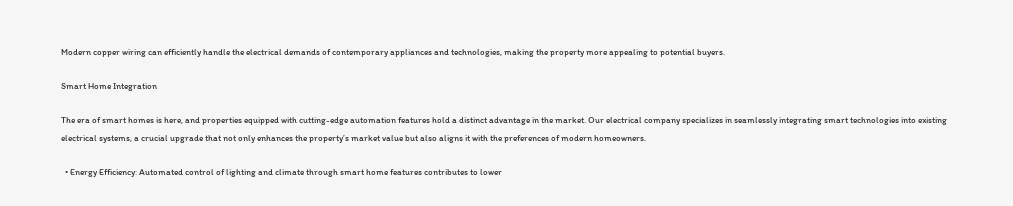Modern copper wiring can efficiently handle the electrical demands of contemporary appliances and technologies, making the property more appealing to potential buyers.

Smart Home Integration

The era of smart homes is here, and properties equipped with cutting-edge automation features hold a distinct advantage in the market. Our electrical company specializes in seamlessly integrating smart technologies into existing electrical systems, a crucial upgrade that not only enhances the property’s market value but also aligns it with the preferences of modern homeowners.

  • Energy Efficiency: Automated control of lighting and climate through smart home features contributes to lower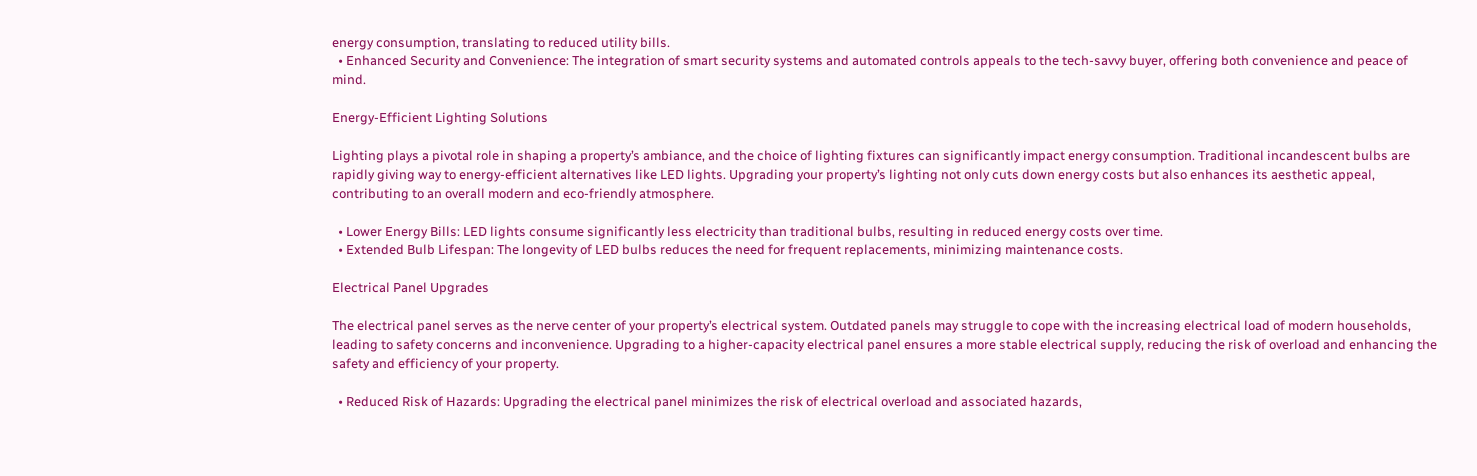energy consumption, translating to reduced utility bills.
  • Enhanced Security and Convenience: The integration of smart security systems and automated controls appeals to the tech-savvy buyer, offering both convenience and peace of mind.

Energy-Efficient Lighting Solutions

Lighting plays a pivotal role in shaping a property’s ambiance, and the choice of lighting fixtures can significantly impact energy consumption. Traditional incandescent bulbs are rapidly giving way to energy-efficient alternatives like LED lights. Upgrading your property’s lighting not only cuts down energy costs but also enhances its aesthetic appeal, contributing to an overall modern and eco-friendly atmosphere.

  • Lower Energy Bills: LED lights consume significantly less electricity than traditional bulbs, resulting in reduced energy costs over time.
  • Extended Bulb Lifespan: The longevity of LED bulbs reduces the need for frequent replacements, minimizing maintenance costs.

Electrical Panel Upgrades

The electrical panel serves as the nerve center of your property’s electrical system. Outdated panels may struggle to cope with the increasing electrical load of modern households, leading to safety concerns and inconvenience. Upgrading to a higher-capacity electrical panel ensures a more stable electrical supply, reducing the risk of overload and enhancing the safety and efficiency of your property.

  • Reduced Risk of Hazards: Upgrading the electrical panel minimizes the risk of electrical overload and associated hazards,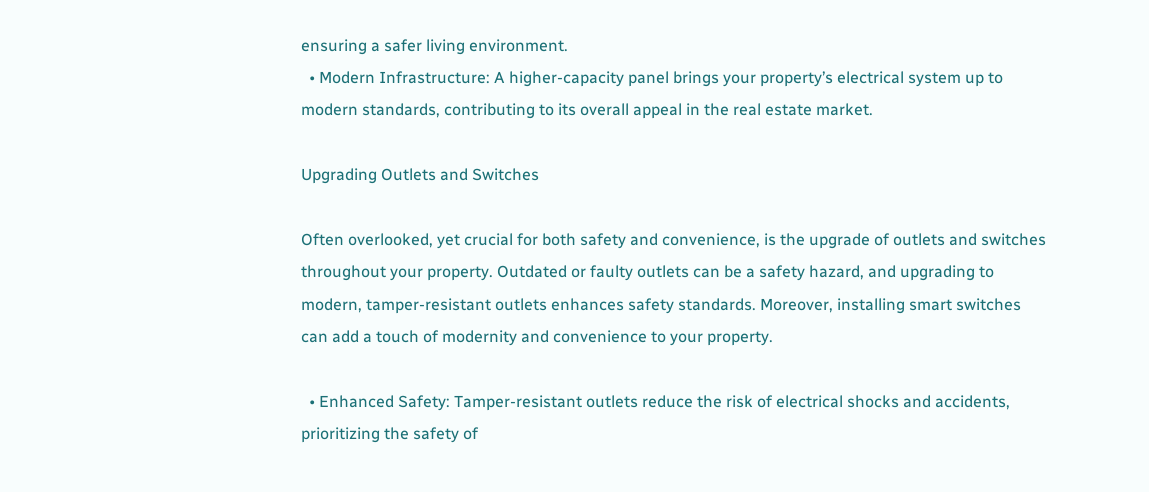ensuring a safer living environment.
  • Modern Infrastructure: A higher-capacity panel brings your property’s electrical system up to modern standards, contributing to its overall appeal in the real estate market.

Upgrading Outlets and Switches

Often overlooked, yet crucial for both safety and convenience, is the upgrade of outlets and switches throughout your property. Outdated or faulty outlets can be a safety hazard, and upgrading to modern, tamper-resistant outlets enhances safety standards. Moreover, installing smart switches can add a touch of modernity and convenience to your property.

  • Enhanced Safety: Tamper-resistant outlets reduce the risk of electrical shocks and accidents, prioritizing the safety of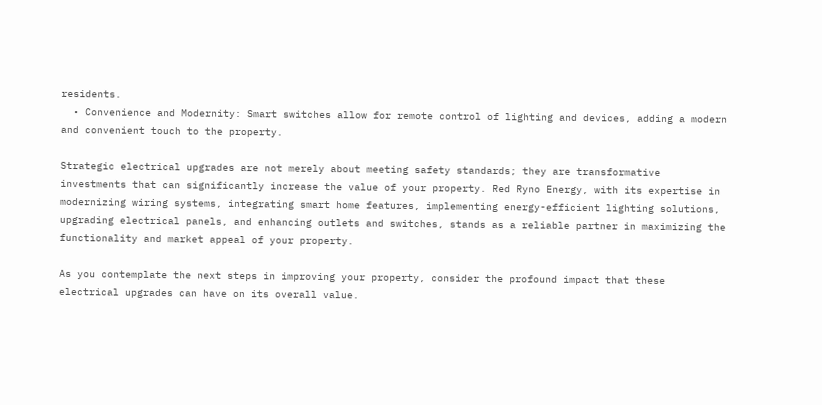residents.
  • Convenience and Modernity: Smart switches allow for remote control of lighting and devices, adding a modern and convenient touch to the property.

Strategic electrical upgrades are not merely about meeting safety standards; they are transformative investments that can significantly increase the value of your property. Red Ryno Energy, with its expertise in modernizing wiring systems, integrating smart home features, implementing energy-efficient lighting solutions, upgrading electrical panels, and enhancing outlets and switches, stands as a reliable partner in maximizing the functionality and market appeal of your property.

As you contemplate the next steps in improving your property, consider the profound impact that these electrical upgrades can have on its overall value.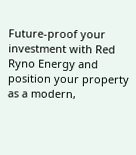Future-proof your investment with Red Ryno Energy and position your property as a modern,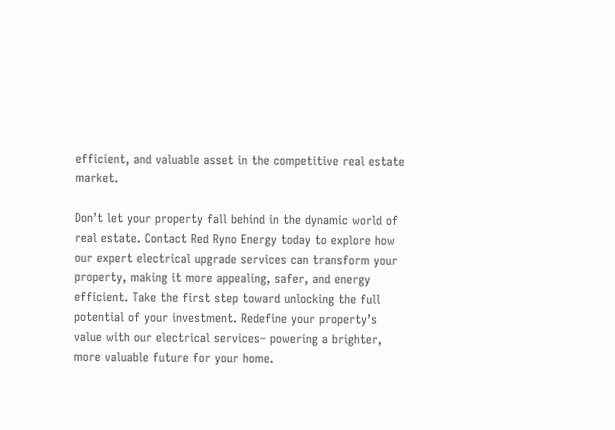efficient, and valuable asset in the competitive real estate market.

Don’t let your property fall behind in the dynamic world of real estate. Contact Red Ryno Energy today to explore how our expert electrical upgrade services can transform your property, making it more appealing, safer, and energy efficient. Take the first step toward unlocking the full potential of your investment. Redefine your property’s value with our electrical services– powering a brighter, more valuable future for your home.